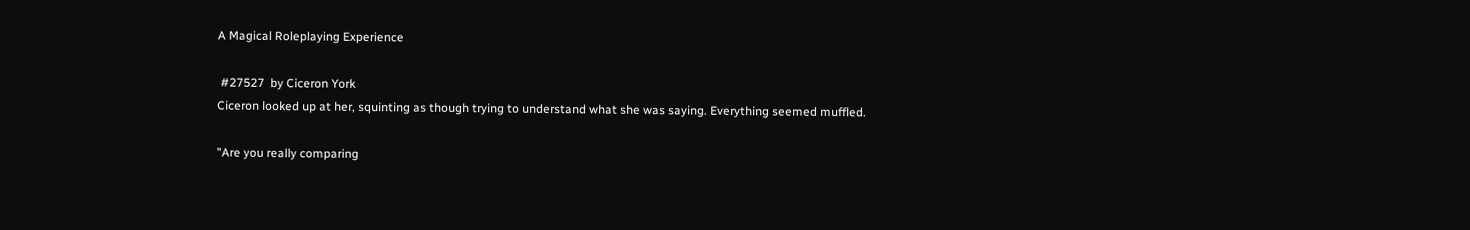A Magical Roleplaying Experience

 #27527  by Ciceron York
Ciceron looked up at her, squinting as though trying to understand what she was saying. Everything seemed muffled.

"Are you really comparing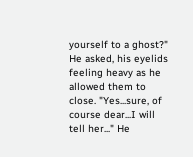yourself to a ghost?" He asked, his eyelids feeling heavy as he allowed them to close. "Yes...sure, of course dear...I will tell her..." He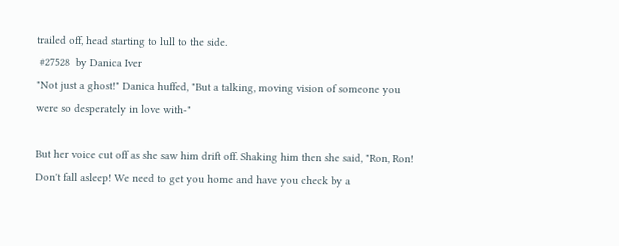trailed off, head starting to lull to the side.
 #27528  by Danica Iver
"Not just a ghost!" Danica huffed, "But a talking, moving vision of someone you were so desperately in love with-"

But her voice cut off as she saw him drift off. Shaking him then she said, "Ron, Ron! Don't fall asleep! We need to get you home and have you check by a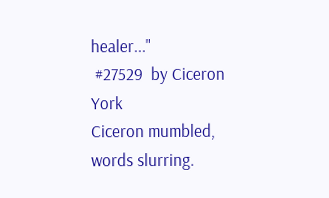healer..."
 #27529  by Ciceron York
Ciceron mumbled, words slurring.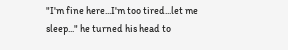"I'm fine here...I'm too tired...let me sleep..." he turned his head to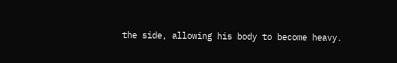the side, allowing his body to become heavy.